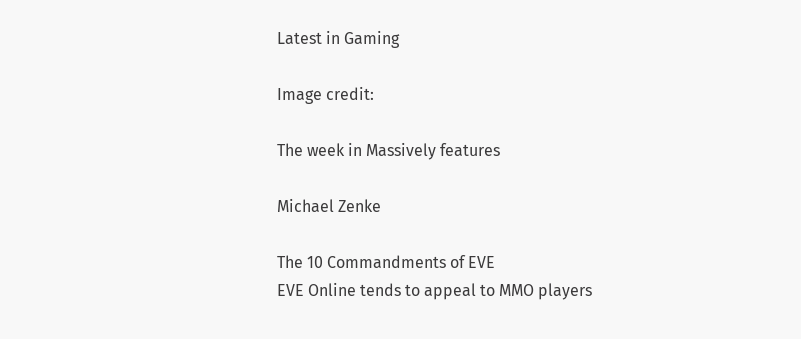Latest in Gaming

Image credit:

The week in Massively features

Michael Zenke

The 10 Commandments of EVE
EVE Online tends to appeal to MMO players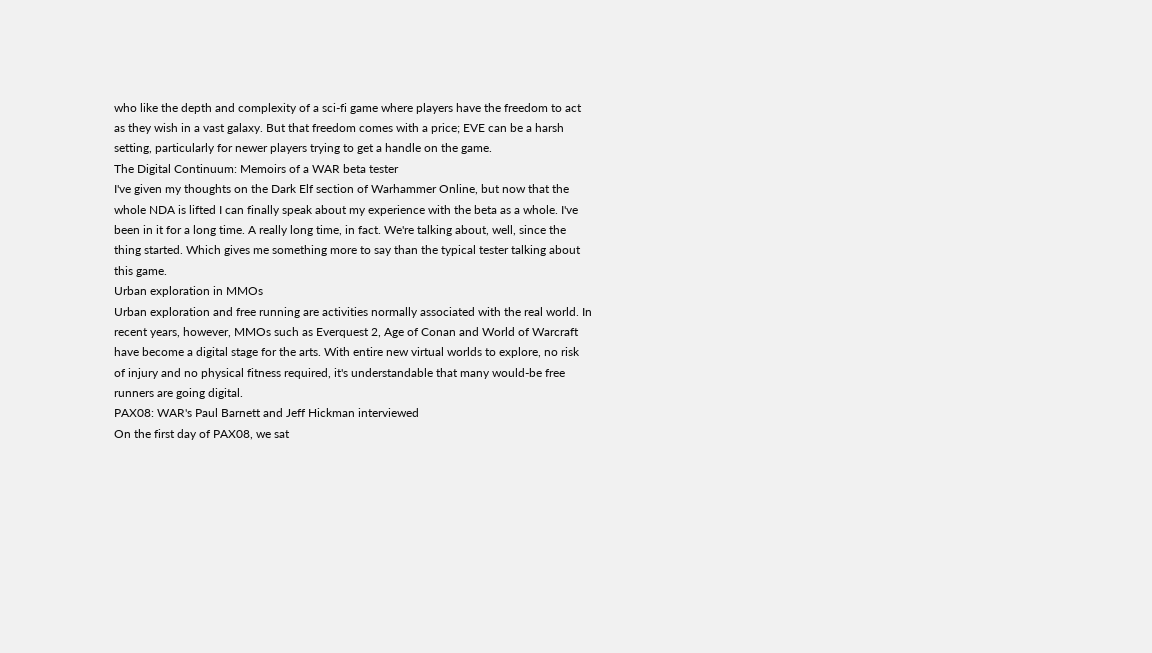who like the depth and complexity of a sci-fi game where players have the freedom to act as they wish in a vast galaxy. But that freedom comes with a price; EVE can be a harsh setting, particularly for newer players trying to get a handle on the game.
The Digital Continuum: Memoirs of a WAR beta tester
I've given my thoughts on the Dark Elf section of Warhammer Online, but now that the whole NDA is lifted I can finally speak about my experience with the beta as a whole. I've been in it for a long time. A really long time, in fact. We're talking about, well, since the thing started. Which gives me something more to say than the typical tester talking about this game.
Urban exploration in MMOs
Urban exploration and free running are activities normally associated with the real world. In recent years, however, MMOs such as Everquest 2, Age of Conan and World of Warcraft have become a digital stage for the arts. With entire new virtual worlds to explore, no risk of injury and no physical fitness required, it's understandable that many would-be free runners are going digital.
PAX08: WAR's Paul Barnett and Jeff Hickman interviewed
On the first day of PAX08, we sat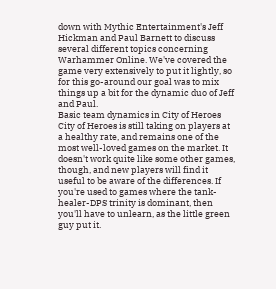down with Mythic Entertainment's Jeff Hickman and Paul Barnett to discuss several different topics concerning Warhammer Online. We've covered the game very extensively to put it lightly, so for this go-around our goal was to mix things up a bit for the dynamic duo of Jeff and Paul.
Basic team dynamics in City of Heroes
City of Heroes is still taking on players at a healthy rate, and remains one of the most well-loved games on the market. It doesn't work quite like some other games, though, and new players will find it useful to be aware of the differences. If you're used to games where the tank-healer-DPS trinity is dominant, then you'll have to unlearn, as the little green guy put it.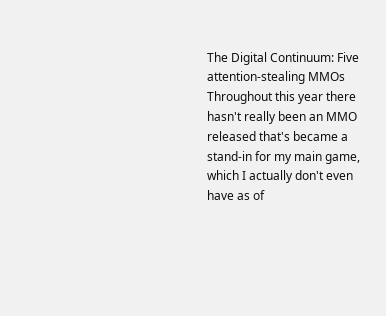The Digital Continuum: Five attention-stealing MMOs
Throughout this year there hasn't really been an MMO released that's became a stand-in for my main game, which I actually don't even have as of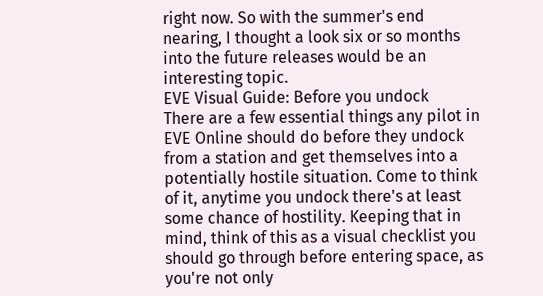right now. So with the summer's end nearing, I thought a look six or so months into the future releases would be an interesting topic.
EVE Visual Guide: Before you undock
There are a few essential things any pilot in EVE Online should do before they undock from a station and get themselves into a potentially hostile situation. Come to think of it, anytime you undock there's at least some chance of hostility. Keeping that in mind, think of this as a visual checklist you should go through before entering space, as you're not only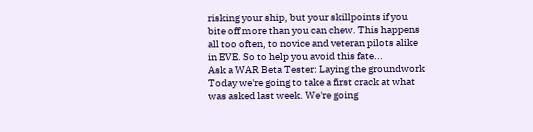risking your ship, but your skillpoints if you bite off more than you can chew. This happens all too often, to novice and veteran pilots alike in EVE. So to help you avoid this fate...
Ask a WAR Beta Tester: Laying the groundwork
Today we're going to take a first crack at what was asked last week. We're going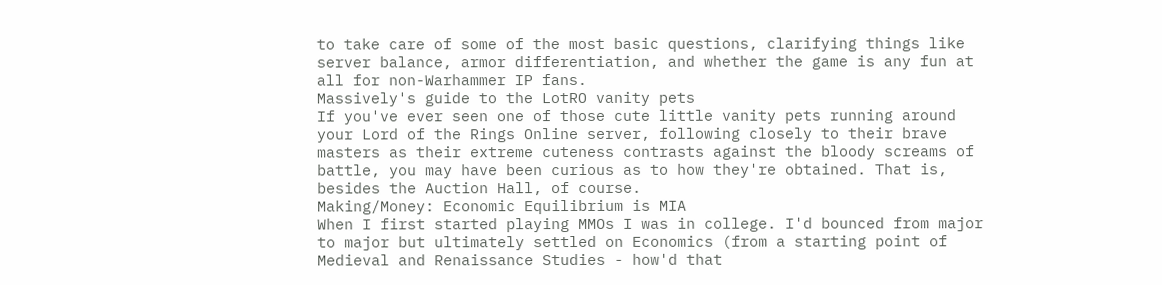to take care of some of the most basic questions, clarifying things like server balance, armor differentiation, and whether the game is any fun at all for non-Warhammer IP fans.
Massively's guide to the LotRO vanity pets
If you've ever seen one of those cute little vanity pets running around your Lord of the Rings Online server, following closely to their brave masters as their extreme cuteness contrasts against the bloody screams of battle, you may have been curious as to how they're obtained. That is, besides the Auction Hall, of course.
Making/Money: Economic Equilibrium is MIA
When I first started playing MMOs I was in college. I'd bounced from major to major but ultimately settled on Economics (from a starting point of Medieval and Renaissance Studies - how'd that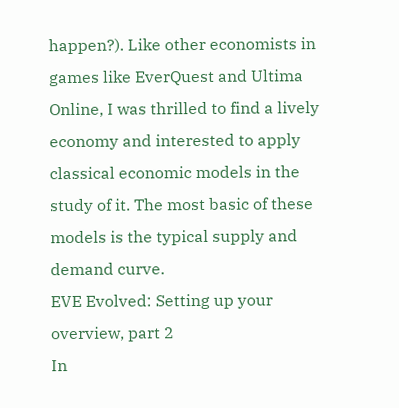happen?). Like other economists in games like EverQuest and Ultima Online, I was thrilled to find a lively economy and interested to apply classical economic models in the study of it. The most basic of these models is the typical supply and demand curve.
EVE Evolved: Setting up your overview, part 2
In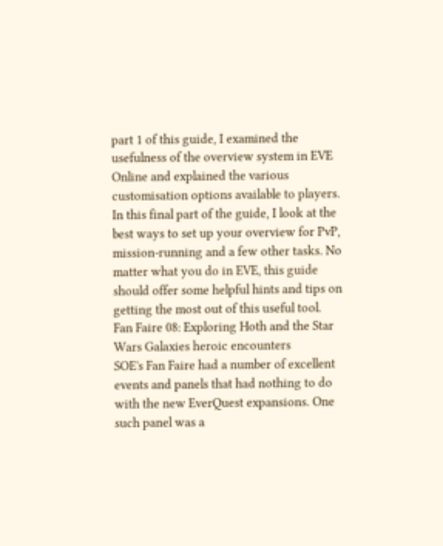part 1 of this guide, I examined the usefulness of the overview system in EVE Online and explained the various customisation options available to players. In this final part of the guide, I look at the best ways to set up your overview for PvP, mission-running and a few other tasks. No matter what you do in EVE, this guide should offer some helpful hints and tips on getting the most out of this useful tool.
Fan Faire 08: Exploring Hoth and the Star Wars Galaxies heroic encounters
SOE's Fan Faire had a number of excellent events and panels that had nothing to do with the new EverQuest expansions. One such panel was a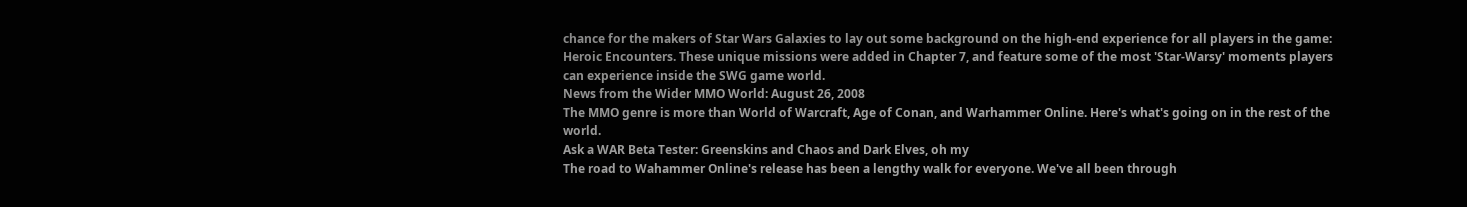chance for the makers of Star Wars Galaxies to lay out some background on the high-end experience for all players in the game: Heroic Encounters. These unique missions were added in Chapter 7, and feature some of the most 'Star-Warsy' moments players can experience inside the SWG game world.
News from the Wider MMO World: August 26, 2008
The MMO genre is more than World of Warcraft, Age of Conan, and Warhammer Online. Here's what's going on in the rest of the world.
Ask a WAR Beta Tester: Greenskins and Chaos and Dark Elves, oh my
The road to Wahammer Online's release has been a lengthy walk for everyone. We've all been through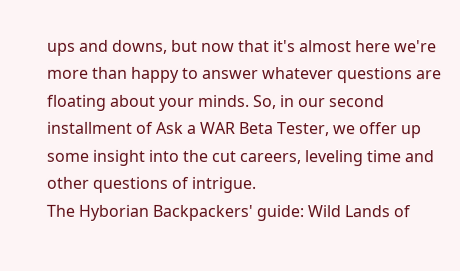ups and downs, but now that it's almost here we're more than happy to answer whatever questions are floating about your minds. So, in our second installment of Ask a WAR Beta Tester, we offer up some insight into the cut careers, leveling time and other questions of intrigue.
The Hyborian Backpackers' guide: Wild Lands of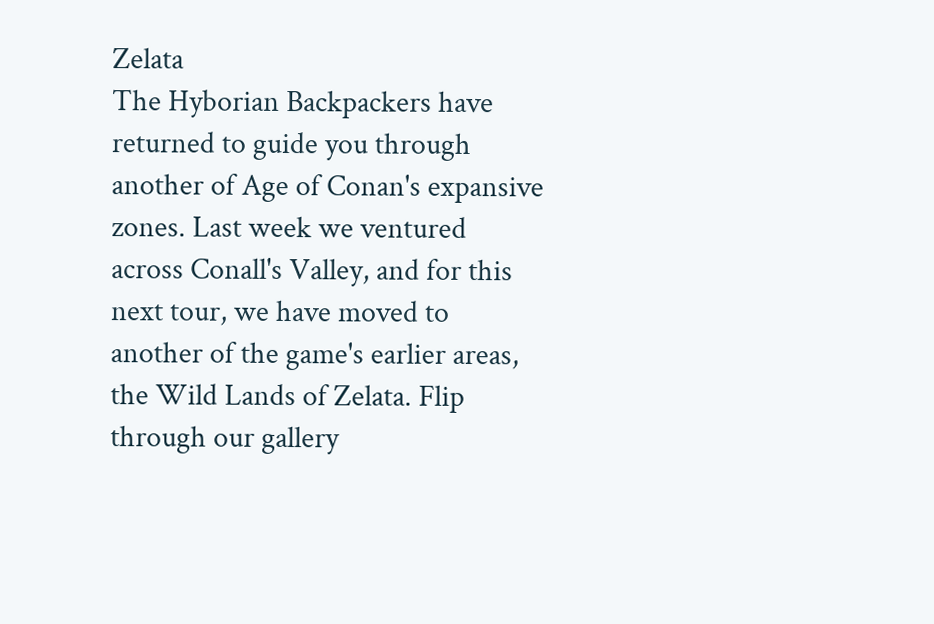Zelata
The Hyborian Backpackers have returned to guide you through another of Age of Conan's expansive zones. Last week we ventured across Conall's Valley, and for this next tour, we have moved to another of the game's earlier areas, the Wild Lands of Zelata. Flip through our gallery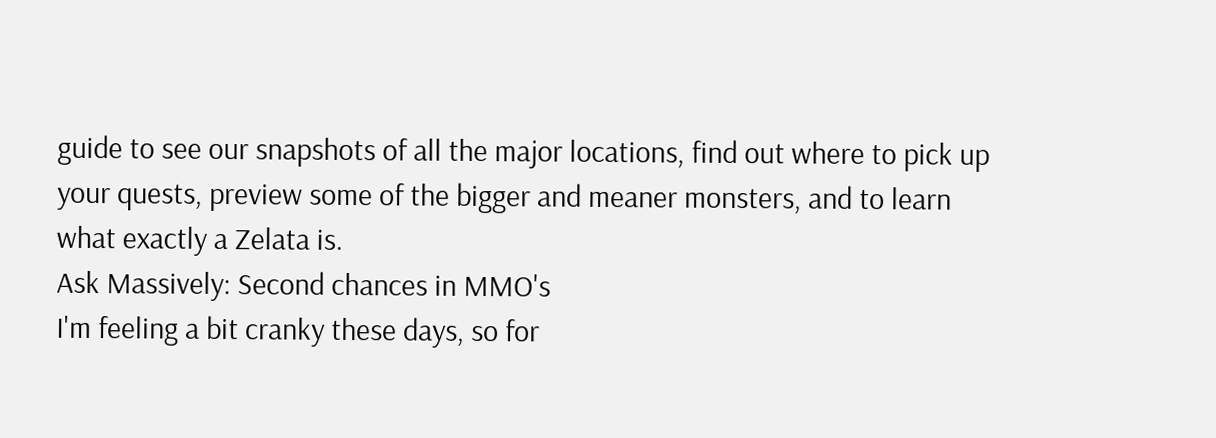guide to see our snapshots of all the major locations, find out where to pick up your quests, preview some of the bigger and meaner monsters, and to learn what exactly a Zelata is.
Ask Massively: Second chances in MMO's
I'm feeling a bit cranky these days, so for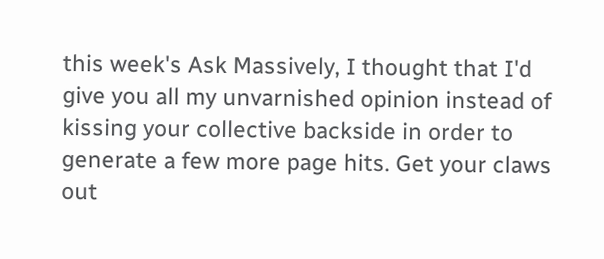this week's Ask Massively, I thought that I'd give you all my unvarnished opinion instead of kissing your collective backside in order to generate a few more page hits. Get your claws out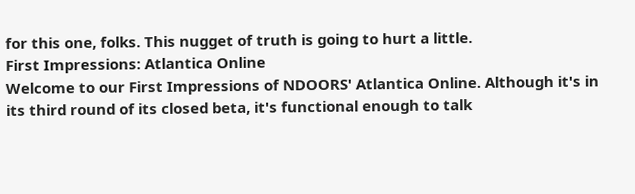for this one, folks. This nugget of truth is going to hurt a little.
First Impressions: Atlantica Online
Welcome to our First Impressions of NDOORS' Atlantica Online. Although it's in its third round of its closed beta, it's functional enough to talk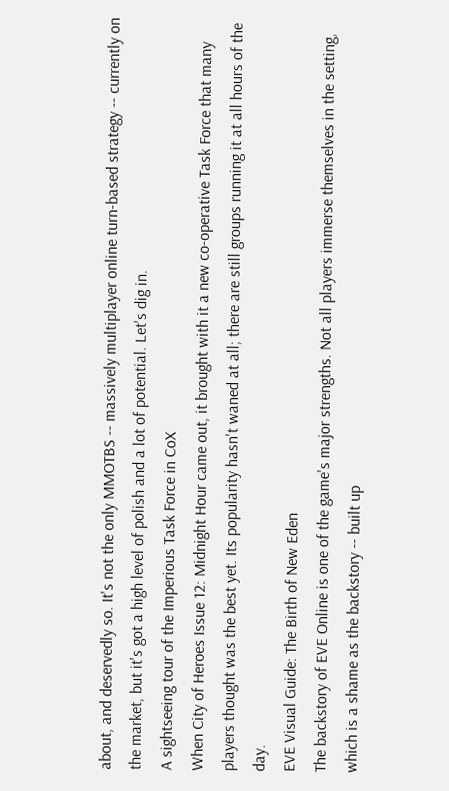about, and deservedly so. It's not the only MMOTBS -- massively multiplayer online turn-based strategy -- currently on the market, but it's got a high level of polish and a lot of potential. Let's dig in.
A sightseeing tour of the Imperious Task Force in CoX
When City of Heroes Issue 12: Midnight Hour came out, it brought with it a new co-operative Task Force that many players thought was the best yet. Its popularity hasn't waned at all; there are still groups running it at all hours of the day.
EVE Visual Guide: The Birth of New Eden
The backstory of EVE Online is one of the game's major strengths. Not all players immerse themselves in the setting, which is a shame as the backstory -- built up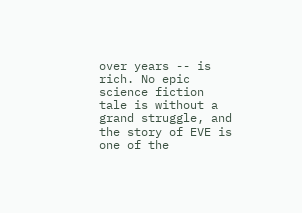over years -- is rich. No epic science fiction tale is without a grand struggle, and the story of EVE is one of the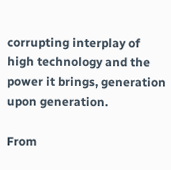corrupting interplay of high technology and the power it brings, generation upon generation.

From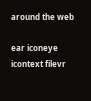around the web

ear iconeye icontext filevr